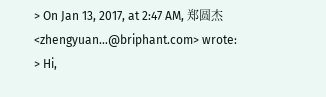> On Jan 13, 2017, at 2:47 AM, 郑圆杰 <zhengyuan...@briphant.com> wrote:
> Hi,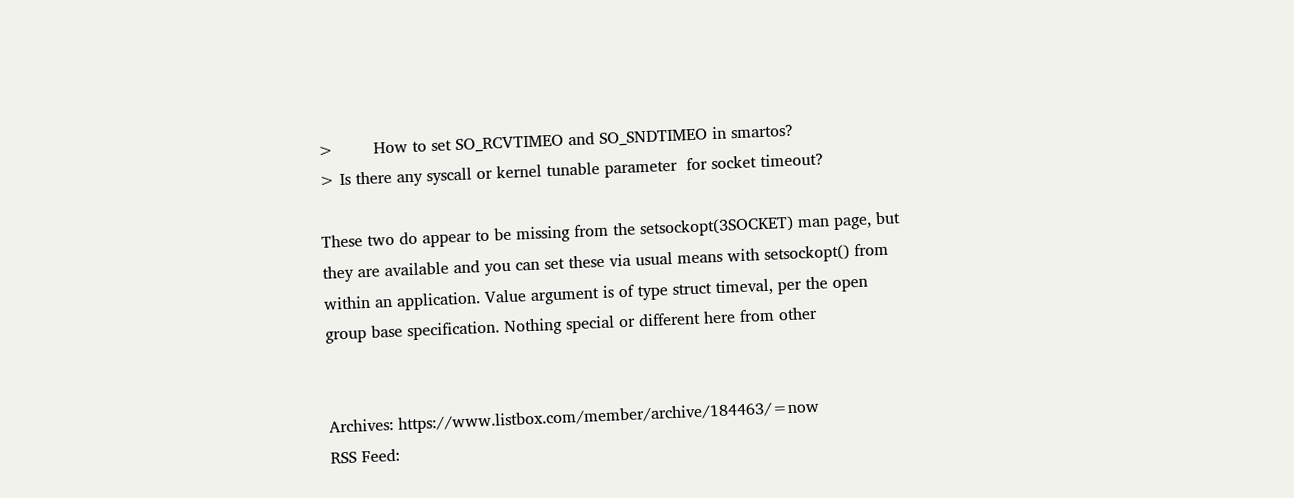>        How to set SO_RCVTIMEO and SO_SNDTIMEO in smartos?
> Is there any syscall or kernel tunable parameter  for socket timeout?

These two do appear to be missing from the setsockopt(3SOCKET) man page, but
they are available and you can set these via usual means with setsockopt() from
within an application. Value argument is of type struct timeval, per the open
group base specification. Nothing special or different here from other


Archives: https://www.listbox.com/member/archive/184463/=now
RSS Feed: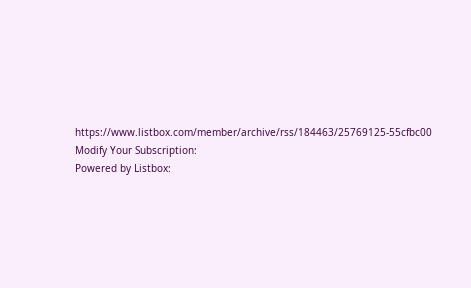https://www.listbox.com/member/archive/rss/184463/25769125-55cfbc00
Modify Your Subscription:
Powered by Listbox: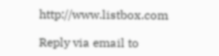http://www.listbox.com

Reply via email to